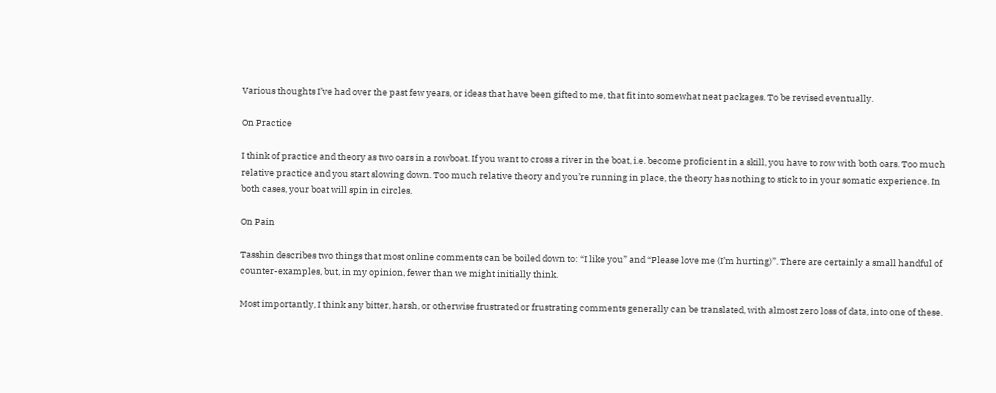Various thoughts I’ve had over the past few years, or ideas that have been gifted to me, that fit into somewhat neat packages. To be revised eventually.

On Practice

I think of practice and theory as two oars in a rowboat. If you want to cross a river in the boat, i.e. become proficient in a skill, you have to row with both oars. Too much relative practice and you start slowing down. Too much relative theory and you’re running in place, the theory has nothing to stick to in your somatic experience. In both cases, your boat will spin in circles.

On Pain

Tasshin describes two things that most online comments can be boiled down to: “I like you” and “Please love me (I’m hurting)”. There are certainly a small handful of counter-examples, but, in my opinion, fewer than we might initially think.

Most importantly, I think any bitter, harsh, or otherwise frustrated or frustrating comments generally can be translated, with almost zero loss of data, into one of these.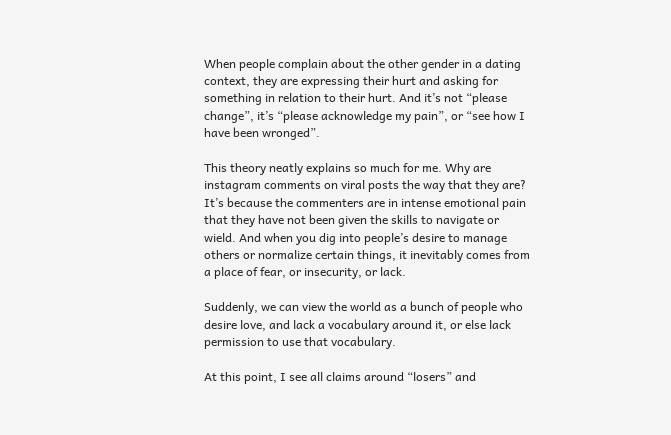When people complain about the other gender in a dating context, they are expressing their hurt and asking for something in relation to their hurt. And it’s not “please change”, it’s “please acknowledge my pain”, or “see how I have been wronged”.

This theory neatly explains so much for me. Why are instagram comments on viral posts the way that they are? It’s because the commenters are in intense emotional pain that they have not been given the skills to navigate or wield. And when you dig into people’s desire to manage others or normalize certain things, it inevitably comes from a place of fear, or insecurity, or lack.

Suddenly, we can view the world as a bunch of people who desire love, and lack a vocabulary around it, or else lack permission to use that vocabulary.

At this point, I see all claims around “losers” and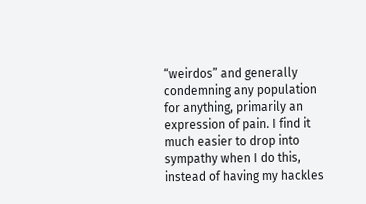“weirdos” and generally condemning any population for anything, primarily an expression of pain. I find it much easier to drop into sympathy when I do this, instead of having my hackles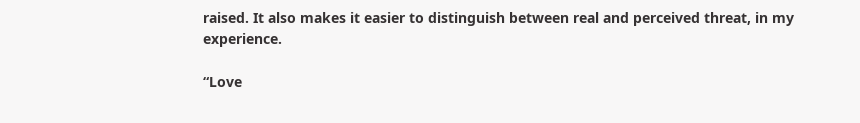raised. It also makes it easier to distinguish between real and perceived threat, in my experience.

“Love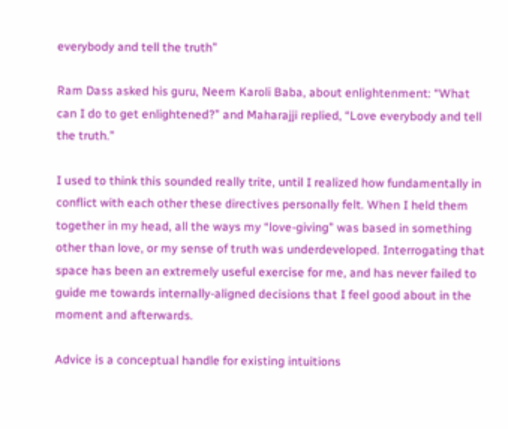everybody and tell the truth”

Ram Dass asked his guru, Neem Karoli Baba, about enlightenment: “What can I do to get enlightened?” and Maharajji replied, “Love everybody and tell the truth.”

I used to think this sounded really trite, until I realized how fundamentally in conflict with each other these directives personally felt. When I held them together in my head, all the ways my “love-giving” was based in something other than love, or my sense of truth was underdeveloped. Interrogating that space has been an extremely useful exercise for me, and has never failed to guide me towards internally-aligned decisions that I feel good about in the moment and afterwards.

Advice is a conceptual handle for existing intuitions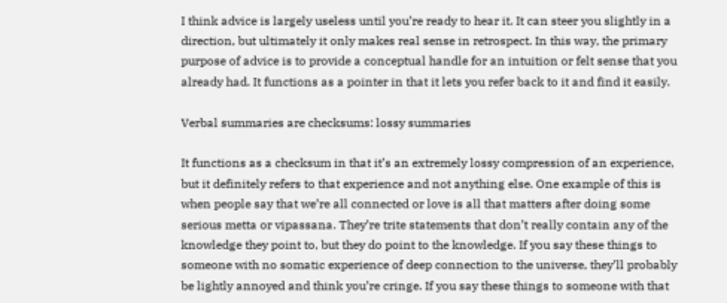I think advice is largely useless until you’re ready to hear it. It can steer you slightly in a direction, but ultimately it only makes real sense in retrospect. In this way, the primary purpose of advice is to provide a conceptual handle for an intuition or felt sense that you already had. It functions as a pointer in that it lets you refer back to it and find it easily.

Verbal summaries are checksums: lossy summaries

It functions as a checksum in that it’s an extremely lossy compression of an experience, but it definitely refers to that experience and not anything else. One example of this is when people say that we’re all connected or love is all that matters after doing some serious metta or vipassana. They’re trite statements that don’t really contain any of the knowledge they point to, but they do point to the knowledge. If you say these things to someone with no somatic experience of deep connection to the universe, they’ll probably be lightly annoyed and think you’re cringe. If you say these things to someone with that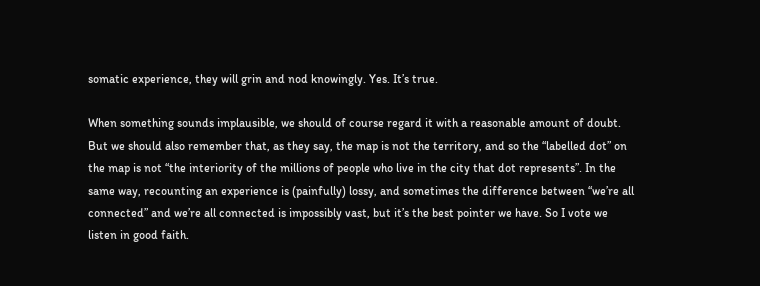somatic experience, they will grin and nod knowingly. Yes. It’s true.

When something sounds implausible, we should of course regard it with a reasonable amount of doubt. But we should also remember that, as they say, the map is not the territory, and so the “labelled dot” on the map is not “the interiority of the millions of people who live in the city that dot represents”. In the same way, recounting an experience is (painfully) lossy, and sometimes the difference between “we’re all connected” and we’re all connected is impossibly vast, but it’s the best pointer we have. So I vote we listen in good faith.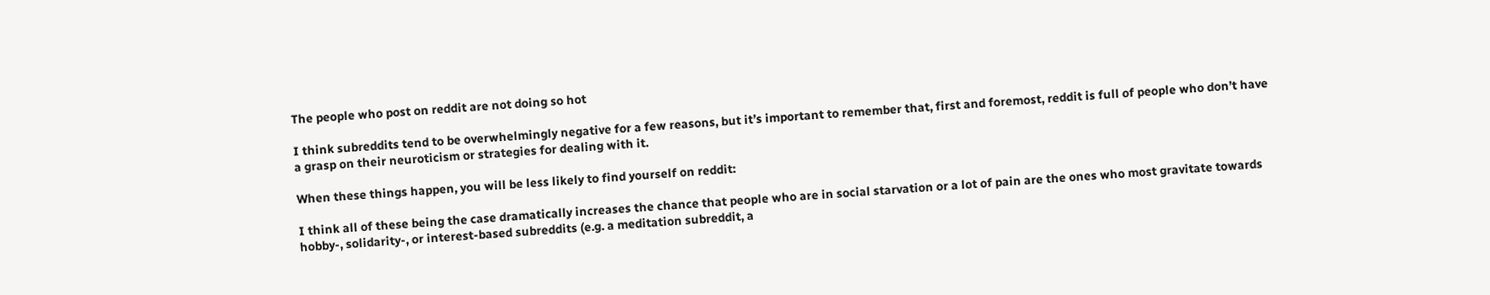The people who post on reddit are not doing so hot

I think subreddits tend to be overwhelmingly negative for a few reasons, but it’s important to remember that, first and foremost, reddit is full of people who don’t have a grasp on their neuroticism or strategies for dealing with it.

When these things happen, you will be less likely to find yourself on reddit:

I think all of these being the case dramatically increases the chance that people who are in social starvation or a lot of pain are the ones who most gravitate towards hobby-, solidarity-, or interest-based subreddits (e.g. a meditation subreddit, a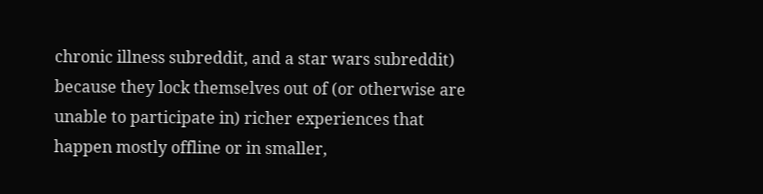chronic illness subreddit, and a star wars subreddit) because they lock themselves out of (or otherwise are unable to participate in) richer experiences that happen mostly offline or in smaller,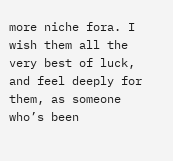more niche fora. I wish them all the very best of luck, and feel deeply for them, as someone who’s been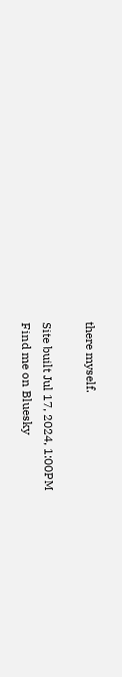there myself.

Site built Jul 17, 2024, 1:00PM
Find me on Bluesky